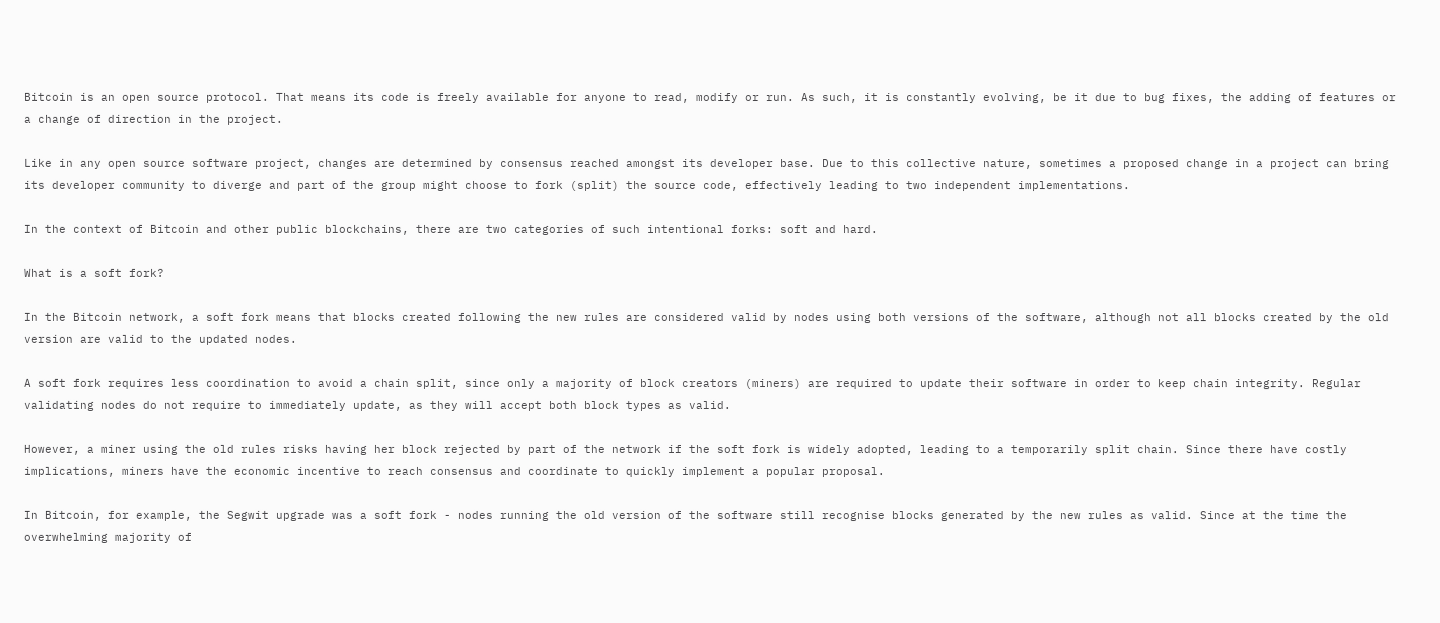Bitcoin is an open source protocol. That means its code is freely available for anyone to read, modify or run. As such, it is constantly evolving, be it due to bug fixes, the adding of features or a change of direction in the project.

Like in any open source software project, changes are determined by consensus reached amongst its developer base. Due to this collective nature, sometimes a proposed change in a project can bring its developer community to diverge and part of the group might choose to fork (split) the source code, effectively leading to two independent implementations.

In the context of Bitcoin and other public blockchains, there are two categories of such intentional forks: soft and hard.

What is a soft fork?

In the Bitcoin network, a soft fork means that blocks created following the new rules are considered valid by nodes using both versions of the software, although not all blocks created by the old version are valid to the updated nodes.

A soft fork requires less coordination to avoid a chain split, since only a majority of block creators (miners) are required to update their software in order to keep chain integrity. Regular validating nodes do not require to immediately update, as they will accept both block types as valid.

However, a miner using the old rules risks having her block rejected by part of the network if the soft fork is widely adopted, leading to a temporarily split chain. Since there have costly implications, miners have the economic incentive to reach consensus and coordinate to quickly implement a popular proposal.

In Bitcoin, for example, the Segwit upgrade was a soft fork - nodes running the old version of the software still recognise blocks generated by the new rules as valid. Since at the time the overwhelming majority of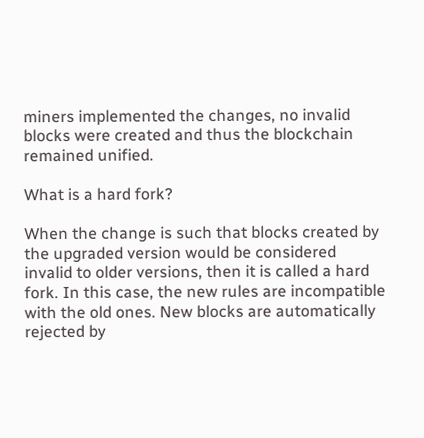miners implemented the changes, no invalid blocks were created and thus the blockchain remained unified.

What is a hard fork?

When the change is such that blocks created by the upgraded version would be considered invalid to older versions, then it is called a hard fork. In this case, the new rules are incompatible with the old ones. New blocks are automatically rejected by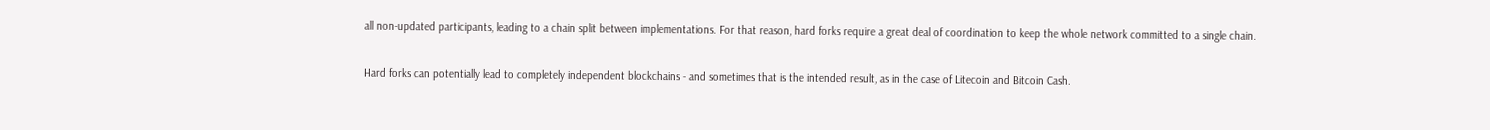all non-updated participants, leading to a chain split between implementations. For that reason, hard forks require a great deal of coordination to keep the whole network committed to a single chain.

Hard forks can potentially lead to completely independent blockchains - and sometimes that is the intended result, as in the case of Litecoin and Bitcoin Cash.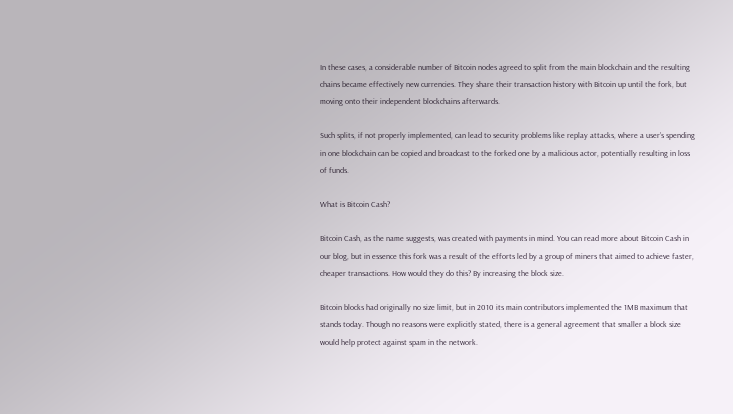In these cases, a considerable number of Bitcoin nodes agreed to split from the main blockchain and the resulting chains became effectively new currencies. They share their transaction history with Bitcoin up until the fork, but moving onto their independent blockchains afterwards.

Such splits, if not properly implemented, can lead to security problems like replay attacks, where a user’s spending in one blockchain can be copied and broadcast to the forked one by a malicious actor, potentially resulting in loss of funds.

What is Bitcoin Cash?

Bitcoin Cash, as the name suggests, was created with payments in mind. You can read more about Bitcoin Cash in our blog, but in essence this fork was a result of the efforts led by a group of miners that aimed to achieve faster, cheaper transactions. How would they do this? By increasing the block size.

Bitcoin blocks had originally no size limit, but in 2010 its main contributors implemented the 1MB maximum that stands today. Though no reasons were explicitly stated, there is a general agreement that smaller a block size would help protect against spam in the network.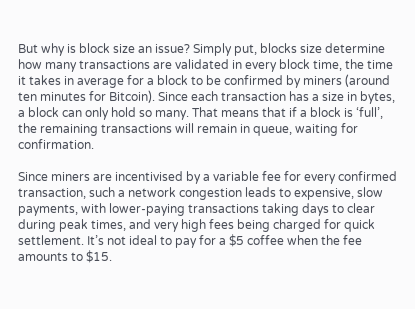But why is block size an issue? Simply put, blocks size determine how many transactions are validated in every block time, the time it takes in average for a block to be confirmed by miners (around ten minutes for Bitcoin). Since each transaction has a size in bytes, a block can only hold so many. That means that if a block is ‘full’, the remaining transactions will remain in queue, waiting for confirmation.

Since miners are incentivised by a variable fee for every confirmed transaction, such a network congestion leads to expensive, slow payments, with lower-paying transactions taking days to clear during peak times, and very high fees being charged for quick settlement. It’s not ideal to pay for a $5 coffee when the fee amounts to $15.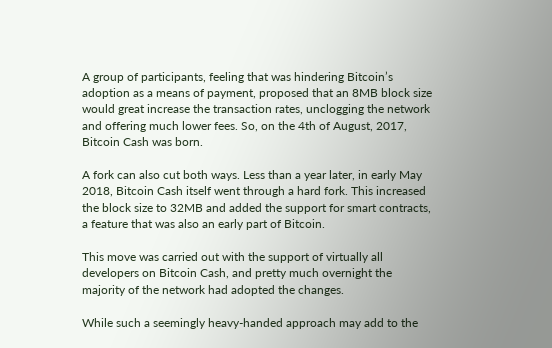A group of participants, feeling that was hindering Bitcoin’s adoption as a means of payment, proposed that an 8MB block size would great increase the transaction rates, unclogging the network and offering much lower fees. So, on the 4th of August, 2017, Bitcoin Cash was born.

A fork can also cut both ways. Less than a year later, in early May 2018, Bitcoin Cash itself went through a hard fork. This increased the block size to 32MB and added the support for smart contracts, a feature that was also an early part of Bitcoin.

This move was carried out with the support of virtually all developers on Bitcoin Cash, and pretty much overnight the majority of the network had adopted the changes.

While such a seemingly heavy-handed approach may add to the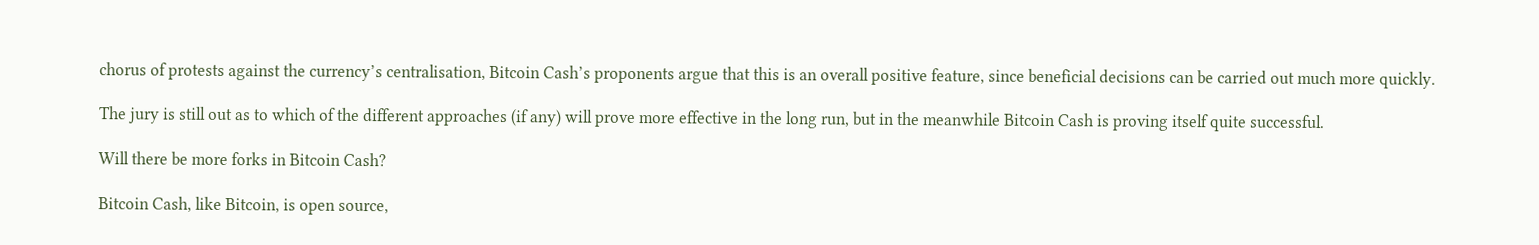chorus of protests against the currency’s centralisation, Bitcoin Cash’s proponents argue that this is an overall positive feature, since beneficial decisions can be carried out much more quickly.

The jury is still out as to which of the different approaches (if any) will prove more effective in the long run, but in the meanwhile Bitcoin Cash is proving itself quite successful.

Will there be more forks in Bitcoin Cash?

Bitcoin Cash, like Bitcoin, is open source,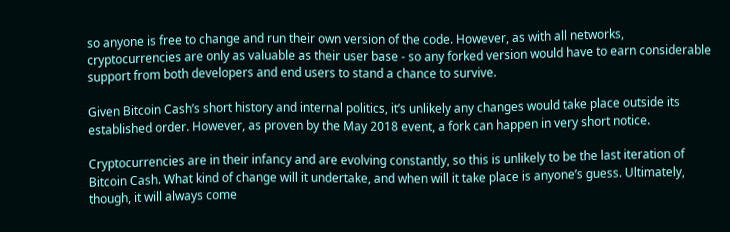so anyone is free to change and run their own version of the code. However, as with all networks, cryptocurrencies are only as valuable as their user base - so any forked version would have to earn considerable support from both developers and end users to stand a chance to survive.

Given Bitcoin Cash’s short history and internal politics, it’s unlikely any changes would take place outside its established order. However, as proven by the May 2018 event, a fork can happen in very short notice.

Cryptocurrencies are in their infancy and are evolving constantly, so this is unlikely to be the last iteration of Bitcoin Cash. What kind of change will it undertake, and when will it take place is anyone’s guess. Ultimately, though, it will always come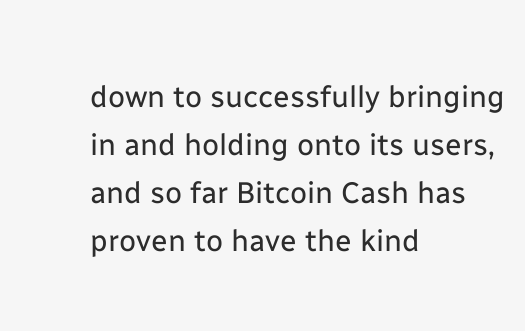down to successfully bringing in and holding onto its users, and so far Bitcoin Cash has proven to have the kind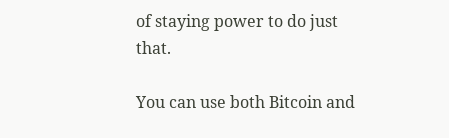of staying power to do just that.

You can use both Bitcoin and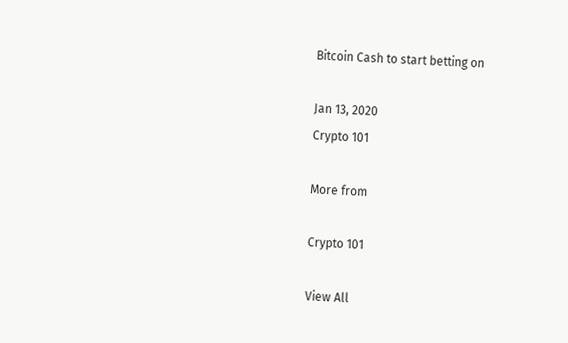Bitcoin Cash to start betting on

Jan 13, 2020
Crypto 101

More from

Crypto 101

View All